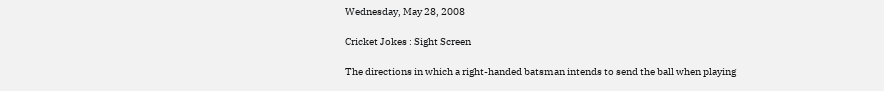Wednesday, May 28, 2008

Cricket Jokes : Sight Screen

The directions in which a right-handed batsman intends to send the ball when playing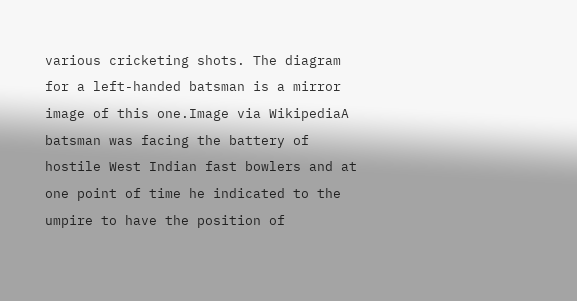various cricketing shots. The diagram for a left-handed batsman is a mirror image of this one.Image via WikipediaA batsman was facing the battery of hostile West Indian fast bowlers and at one point of time he indicated to the umpire to have the position of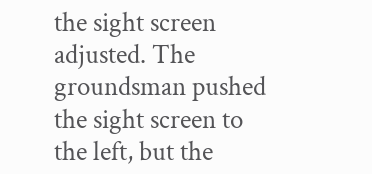the sight screen adjusted. The groundsman pushed the sight screen to the left, but the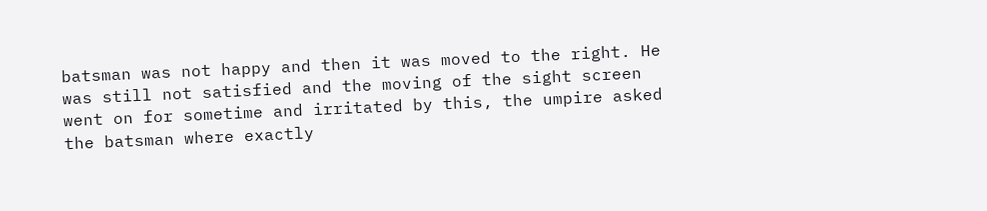batsman was not happy and then it was moved to the right. He was still not satisfied and the moving of the sight screen went on for sometime and irritated by this, the umpire asked the batsman where exactly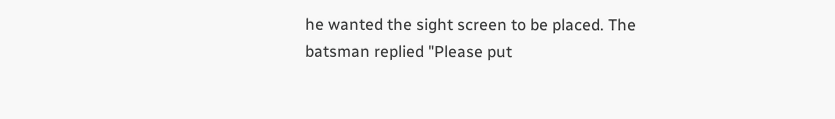he wanted the sight screen to be placed. The batsman replied "Please put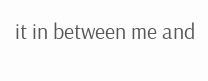it in between me and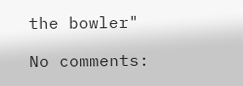the bowler"

No comments: